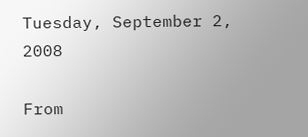Tuesday, September 2, 2008

From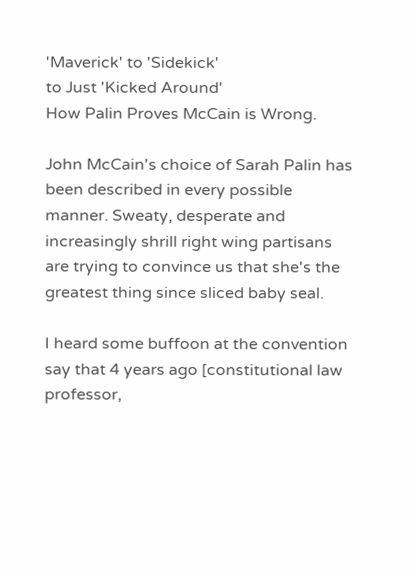'Maverick' to 'Sidekick'
to Just 'Kicked Around'
How Palin Proves McCain is Wrong.

John McCain's choice of Sarah Palin has been described in every possible manner. Sweaty, desperate and increasingly shrill right wing partisans are trying to convince us that she's the greatest thing since sliced baby seal.

I heard some buffoon at the convention say that 4 years ago [constitutional law professor,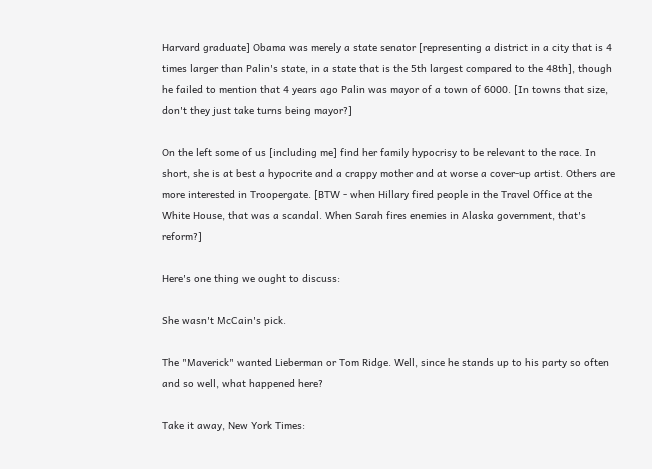Harvard graduate] Obama was merely a state senator [representing a district in a city that is 4 times larger than Palin's state, in a state that is the 5th largest compared to the 48th], though he failed to mention that 4 years ago Palin was mayor of a town of 6000. [In towns that size, don't they just take turns being mayor?]

On the left some of us [including me] find her family hypocrisy to be relevant to the race. In short, she is at best a hypocrite and a crappy mother and at worse a cover-up artist. Others are more interested in Troopergate. [BTW - when Hillary fired people in the Travel Office at the White House, that was a scandal. When Sarah fires enemies in Alaska government, that's reform?]

Here's one thing we ought to discuss:

She wasn't McCain's pick.

The "Maverick" wanted Lieberman or Tom Ridge. Well, since he stands up to his party so often and so well, what happened here?

Take it away, New York Times: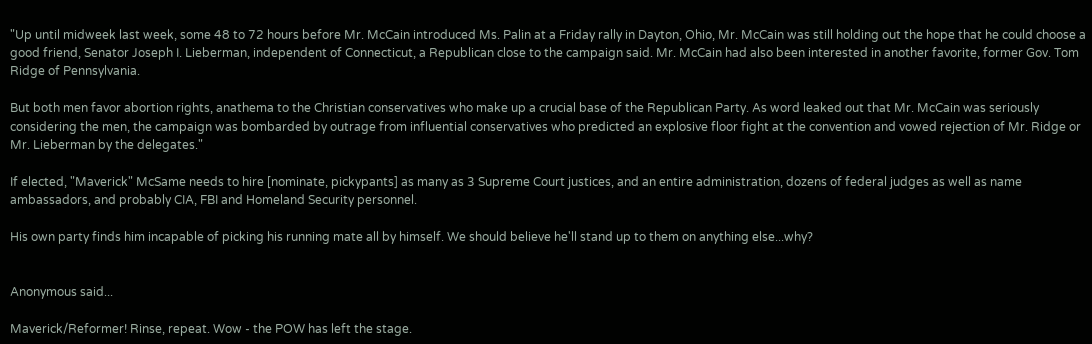"Up until midweek last week, some 48 to 72 hours before Mr. McCain introduced Ms. Palin at a Friday rally in Dayton, Ohio, Mr. McCain was still holding out the hope that he could choose a good friend, Senator Joseph I. Lieberman, independent of Connecticut, a Republican close to the campaign said. Mr. McCain had also been interested in another favorite, former Gov. Tom Ridge of Pennsylvania.

But both men favor abortion rights, anathema to the Christian conservatives who make up a crucial base of the Republican Party. As word leaked out that Mr. McCain was seriously considering the men, the campaign was bombarded by outrage from influential conservatives who predicted an explosive floor fight at the convention and vowed rejection of Mr. Ridge or Mr. Lieberman by the delegates."

If elected, "Maverick" McSame needs to hire [nominate, pickypants] as many as 3 Supreme Court justices, and an entire administration, dozens of federal judges as well as name ambassadors, and probably CIA, FBI and Homeland Security personnel.

His own party finds him incapable of picking his running mate all by himself. We should believe he'll stand up to them on anything else...why?


Anonymous said...

Maverick/Reformer! Rinse, repeat. Wow - the POW has left the stage.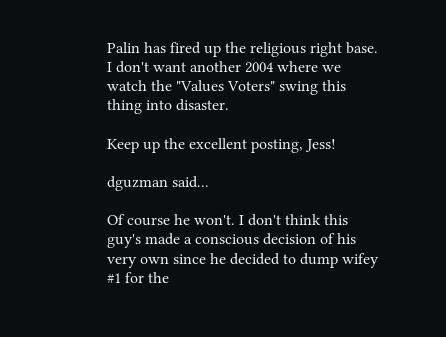Palin has fired up the religious right base. I don't want another 2004 where we watch the "Values Voters" swing this thing into disaster.

Keep up the excellent posting, Jess!

dguzman said...

Of course he won't. I don't think this guy's made a conscious decision of his very own since he decided to dump wifey #1 for the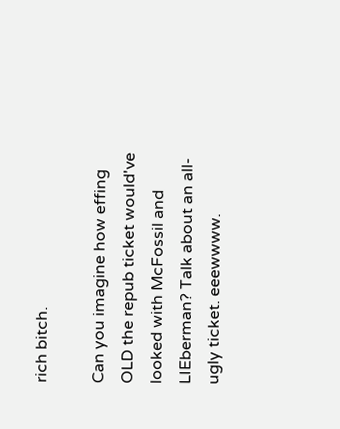rich bitch.

Can you imagine how effing OLD the repub ticket would've looked with McFossil and LIEberman? Talk about an all-ugly ticket. eeewwww.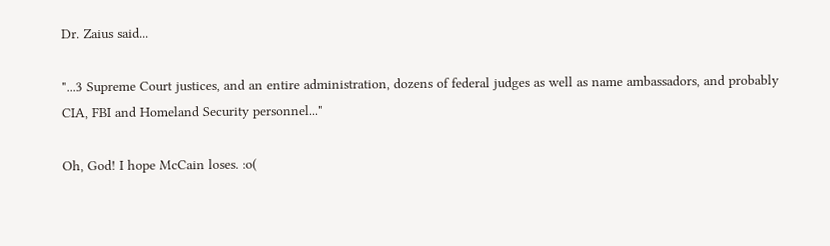Dr. Zaius said...

"...3 Supreme Court justices, and an entire administration, dozens of federal judges as well as name ambassadors, and probably CIA, FBI and Homeland Security personnel..."

Oh, God! I hope McCain loses. :o(